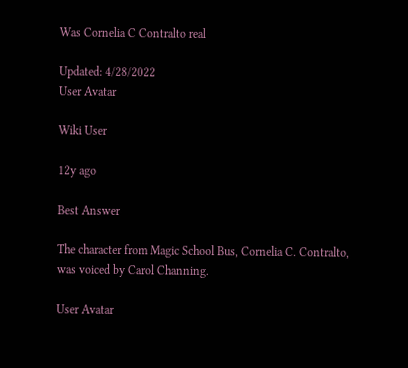Was Cornelia C Contralto real

Updated: 4/28/2022
User Avatar

Wiki User

12y ago

Best Answer

The character from Magic School Bus, Cornelia C. Contralto, was voiced by Carol Channing.

User Avatar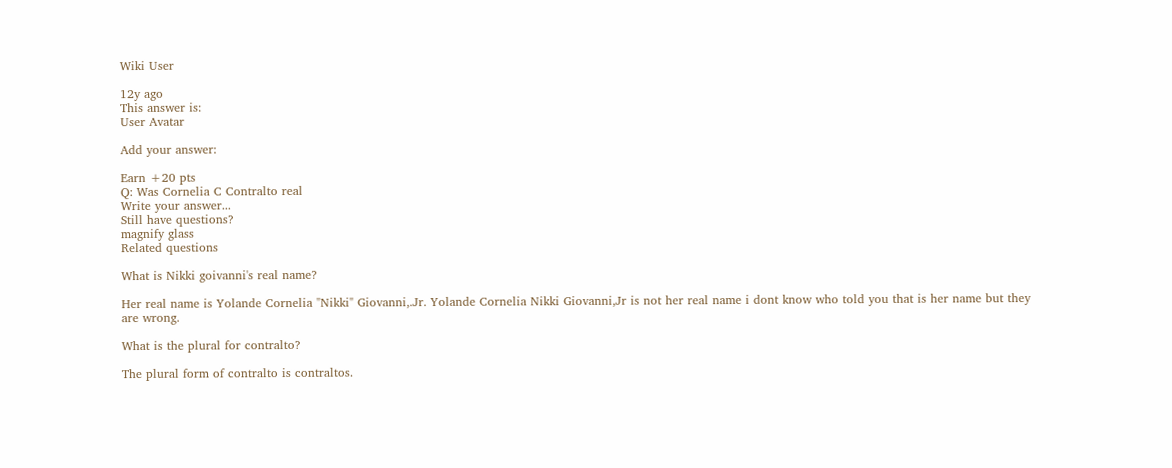Wiki User

12y ago
This answer is:
User Avatar

Add your answer:

Earn +20 pts
Q: Was Cornelia C Contralto real
Write your answer...
Still have questions?
magnify glass
Related questions

What is Nikki goivanni's real name?

Her real name is Yolande Cornelia "Nikki" Giovanni,.Jr. Yolande Cornelia Nikki Giovanni,Jr is not her real name i dont know who told you that is her name but they are wrong.

What is the plural for contralto?

The plural form of contralto is contraltos.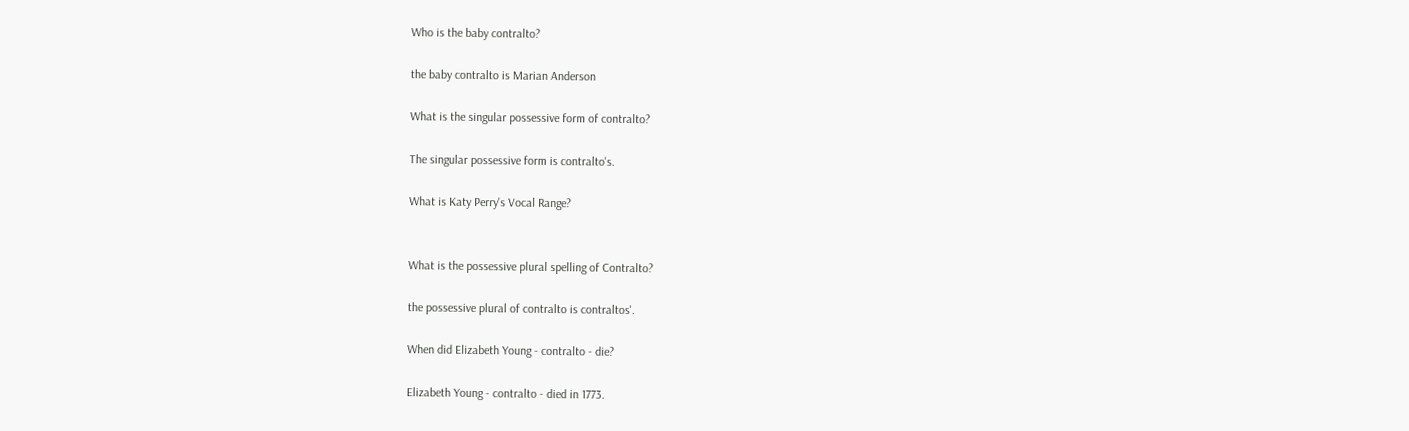Who is the baby contralto?

the baby contralto is Marian Anderson

What is the singular possessive form of contralto?

The singular possessive form is contralto's.

What is Katy Perry's Vocal Range?


What is the possessive plural spelling of Contralto?

the possessive plural of contralto is contraltos'.

When did Elizabeth Young - contralto - die?

Elizabeth Young - contralto - died in 1773.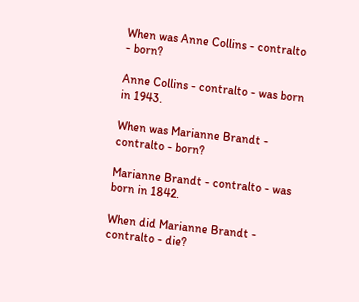When was Anne Collins - contralto - born?

Anne Collins - contralto - was born in 1943.

When was Marianne Brandt - contralto - born?

Marianne Brandt - contralto - was born in 1842.

When did Marianne Brandt - contralto - die?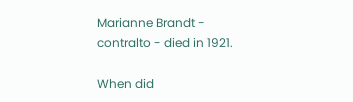Marianne Brandt - contralto - died in 1921.

When did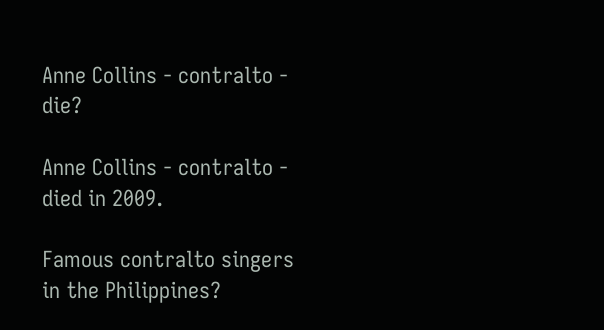Anne Collins - contralto - die?

Anne Collins - contralto - died in 2009.

Famous contralto singers in the Philippines?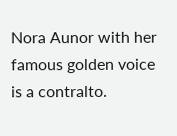Nora Aunor with her famous golden voice is a contralto.